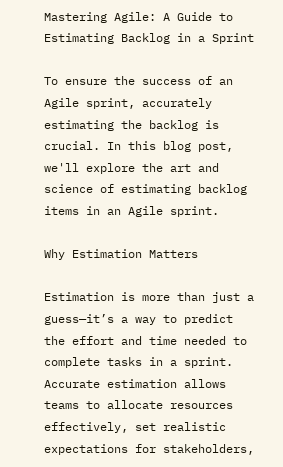Mastering Agile: A Guide to Estimating Backlog in a Sprint

To ensure the success of an Agile sprint, accurately estimating the backlog is crucial. In this blog post, we'll explore the art and science of estimating backlog items in an Agile sprint.

Why Estimation Matters

Estimation is more than just a guess—it’s a way to predict the effort and time needed to complete tasks in a sprint. Accurate estimation allows teams to allocate resources effectively, set realistic expectations for stakeholders,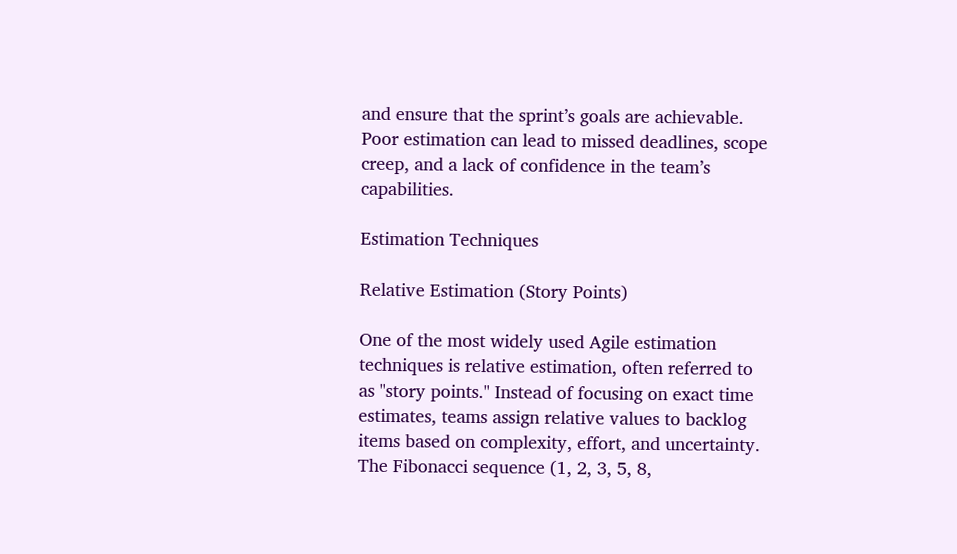and ensure that the sprint’s goals are achievable. Poor estimation can lead to missed deadlines, scope creep, and a lack of confidence in the team’s capabilities.

Estimation Techniques

Relative Estimation (Story Points)

One of the most widely used Agile estimation techniques is relative estimation, often referred to as "story points." Instead of focusing on exact time estimates, teams assign relative values to backlog items based on complexity, effort, and uncertainty. The Fibonacci sequence (1, 2, 3, 5, 8,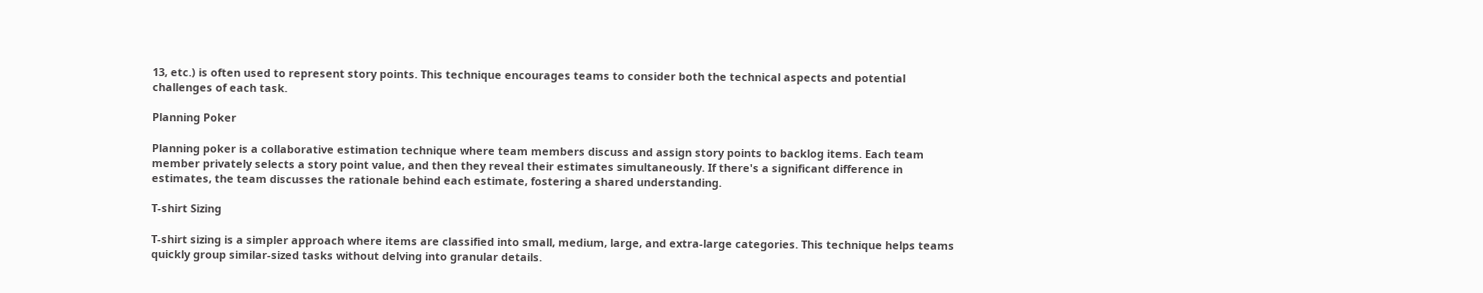13, etc.) is often used to represent story points. This technique encourages teams to consider both the technical aspects and potential challenges of each task.

Planning Poker

Planning poker is a collaborative estimation technique where team members discuss and assign story points to backlog items. Each team member privately selects a story point value, and then they reveal their estimates simultaneously. If there's a significant difference in estimates, the team discusses the rationale behind each estimate, fostering a shared understanding.

T-shirt Sizing

T-shirt sizing is a simpler approach where items are classified into small, medium, large, and extra-large categories. This technique helps teams quickly group similar-sized tasks without delving into granular details.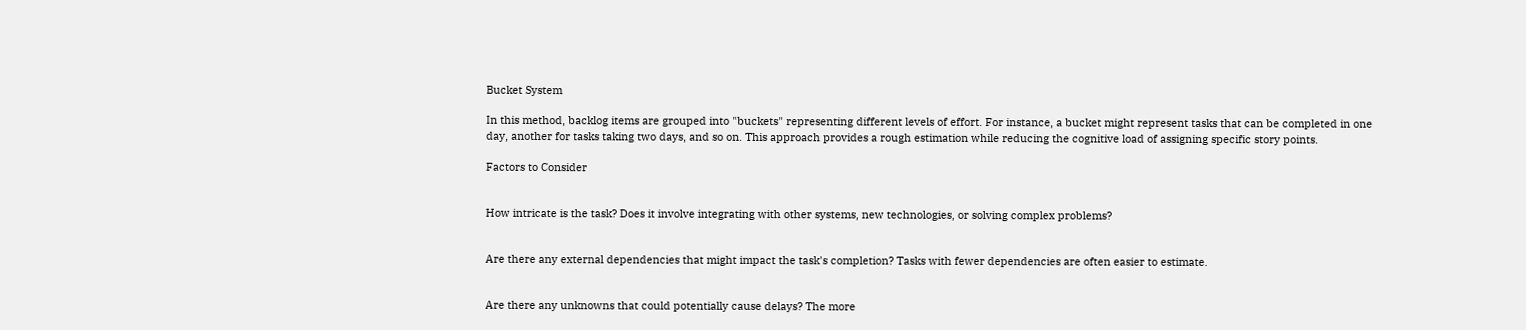Bucket System

In this method, backlog items are grouped into "buckets" representing different levels of effort. For instance, a bucket might represent tasks that can be completed in one day, another for tasks taking two days, and so on. This approach provides a rough estimation while reducing the cognitive load of assigning specific story points.

Factors to Consider


How intricate is the task? Does it involve integrating with other systems, new technologies, or solving complex problems?


Are there any external dependencies that might impact the task's completion? Tasks with fewer dependencies are often easier to estimate.


Are there any unknowns that could potentially cause delays? The more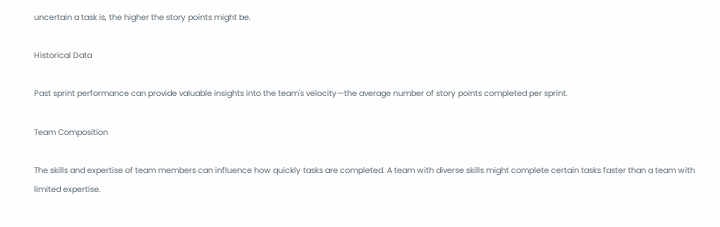uncertain a task is, the higher the story points might be.

Historical Data

Past sprint performance can provide valuable insights into the team's velocity—the average number of story points completed per sprint.

Team Composition

The skills and expertise of team members can influence how quickly tasks are completed. A team with diverse skills might complete certain tasks faster than a team with limited expertise.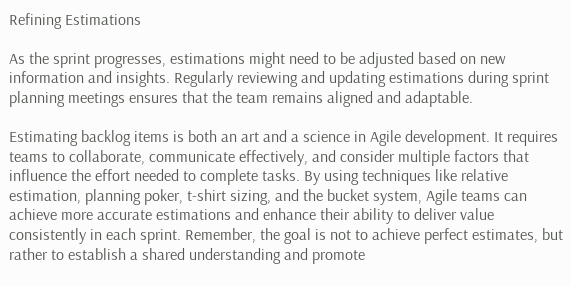Refining Estimations

As the sprint progresses, estimations might need to be adjusted based on new information and insights. Regularly reviewing and updating estimations during sprint planning meetings ensures that the team remains aligned and adaptable.

Estimating backlog items is both an art and a science in Agile development. It requires teams to collaborate, communicate effectively, and consider multiple factors that influence the effort needed to complete tasks. By using techniques like relative estimation, planning poker, t-shirt sizing, and the bucket system, Agile teams can achieve more accurate estimations and enhance their ability to deliver value consistently in each sprint. Remember, the goal is not to achieve perfect estimates, but rather to establish a shared understanding and promote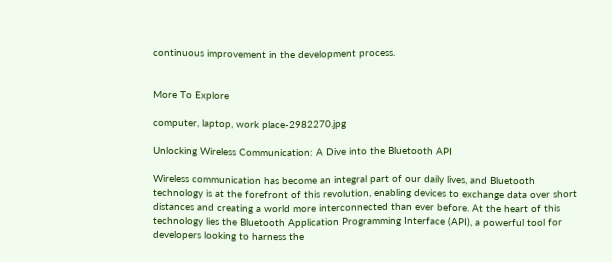continuous improvement in the development process.


More To Explore

computer, laptop, work place-2982270.jpg

Unlocking Wireless Communication: A Dive into the Bluetooth API

Wireless communication has become an integral part of our daily lives, and Bluetooth technology is at the forefront of this revolution, enabling devices to exchange data over short distances and creating a world more interconnected than ever before. At the heart of this technology lies the Bluetooth Application Programming Interface (API), a powerful tool for developers looking to harness the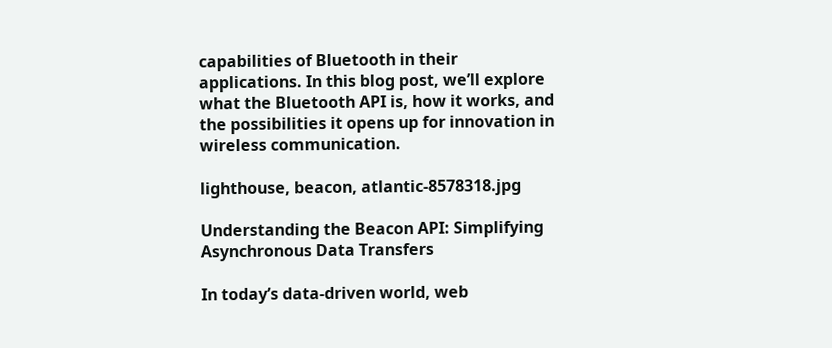capabilities of Bluetooth in their applications. In this blog post, we’ll explore what the Bluetooth API is, how it works, and the possibilities it opens up for innovation in wireless communication.

lighthouse, beacon, atlantic-8578318.jpg

Understanding the Beacon API: Simplifying Asynchronous Data Transfers

In today’s data-driven world, web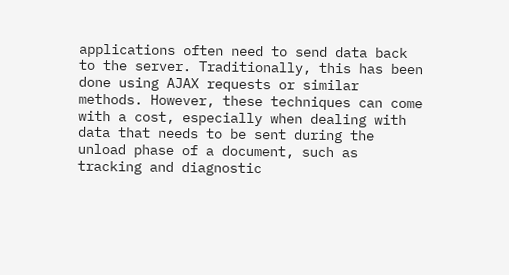applications often need to send data back to the server. Traditionally, this has been done using AJAX requests or similar methods. However, these techniques can come with a cost, especially when dealing with data that needs to be sent during the unload phase of a document, such as tracking and diagnostic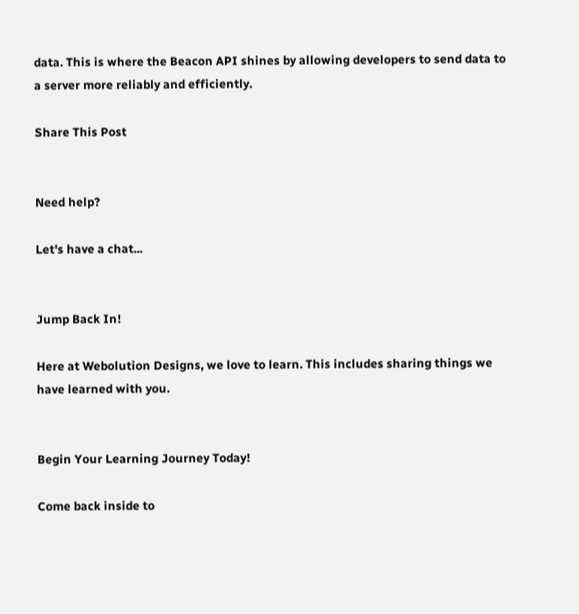data. This is where the Beacon API shines by allowing developers to send data to a server more reliably and efficiently.

Share This Post


Need help?

Let's have a chat...


Jump Back In!

Here at Webolution Designs, we love to learn. This includes sharing things we have learned with you.


Begin Your Learning Journey Today!

Come back inside to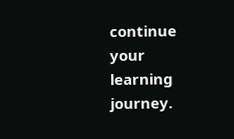continue your learning journey.